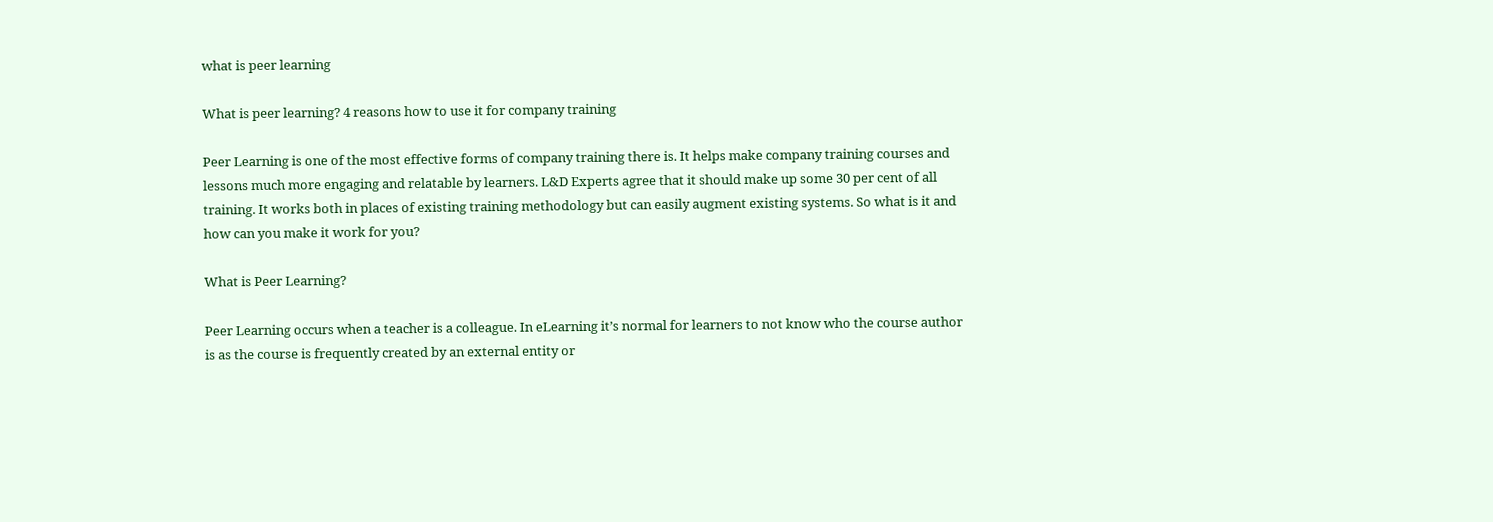what is peer learning

What is peer learning? 4 reasons how to use it for company training

Peer Learning is one of the most effective forms of company training there is. It helps make company training courses and lessons much more engaging and relatable by learners. L&D Experts agree that it should make up some 30 per cent of all training. It works both in places of existing training methodology but can easily augment existing systems. So what is it and how can you make it work for you?

What is Peer Learning?

Peer Learning occurs when a teacher is a colleague. In eLearning it’s normal for learners to not know who the course author is as the course is frequently created by an external entity or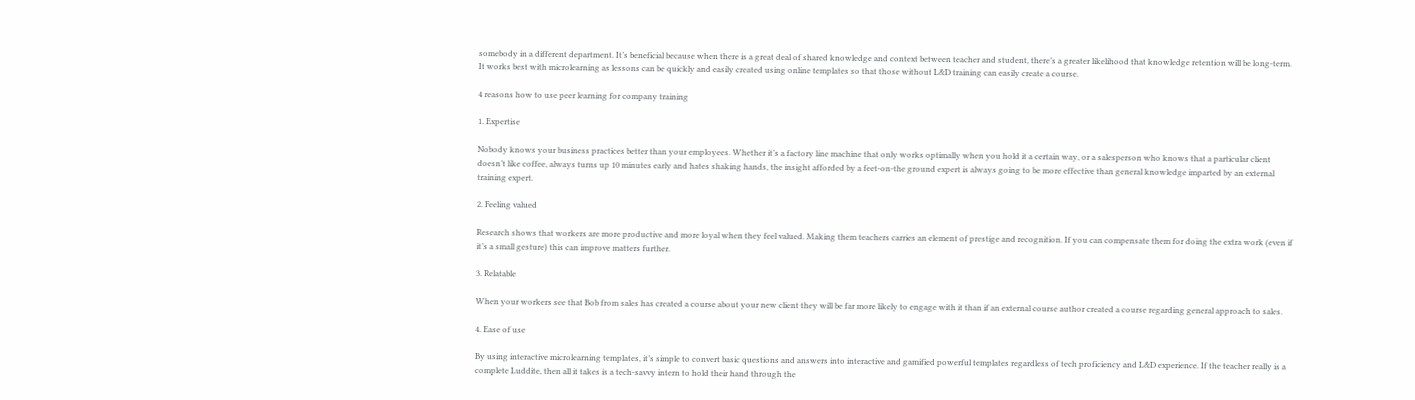somebody in a different department. It’s beneficial because when there is a great deal of shared knowledge and context between teacher and student, there’s a greater likelihood that knowledge retention will be long-term. It works best with microlearning as lessons can be quickly and easily created using online templates so that those without L&D training can easily create a course.

4 reasons how to use peer learning for company training

1. Expertise

Nobody knows your business practices better than your employees. Whether it’s a factory line machine that only works optimally when you hold it a certain way, or a salesperson who knows that a particular client doesn’t like coffee, always turns up 10 minutes early and hates shaking hands, the insight afforded by a feet-on-the ground expert is always going to be more effective than general knowledge imparted by an external training expert.

2. Feeling valued

Research shows that workers are more productive and more loyal when they feel valued. Making them teachers carries an element of prestige and recognition. If you can compensate them for doing the extra work (even if it’s a small gesture) this can improve matters further.

3. Relatable

When your workers see that Bob from sales has created a course about your new client they will be far more likely to engage with it than if an external course author created a course regarding general approach to sales.

4. Ease of use

By using interactive microlearning templates, it’s simple to convert basic questions and answers into interactive and gamified powerful templates regardless of tech proficiency and L&D experience. If the teacher really is a complete Luddite, then all it takes is a tech-savvy intern to hold their hand through the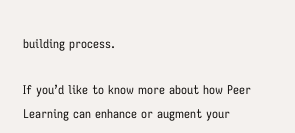building process.

If you’d like to know more about how Peer Learning can enhance or augment your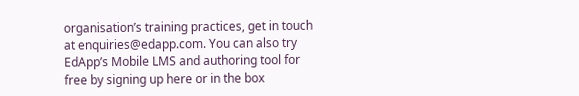organisation’s training practices, get in touch at enquiries@edapp.com. You can also try EdApp’s Mobile LMS and authoring tool for free by signing up here or in the box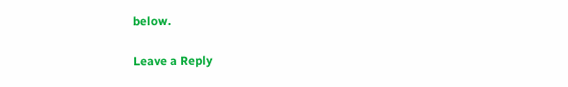below.

Leave a Reply